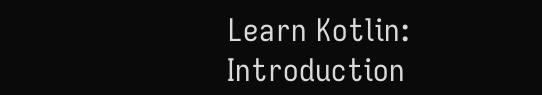Learn Kotlin: Introduction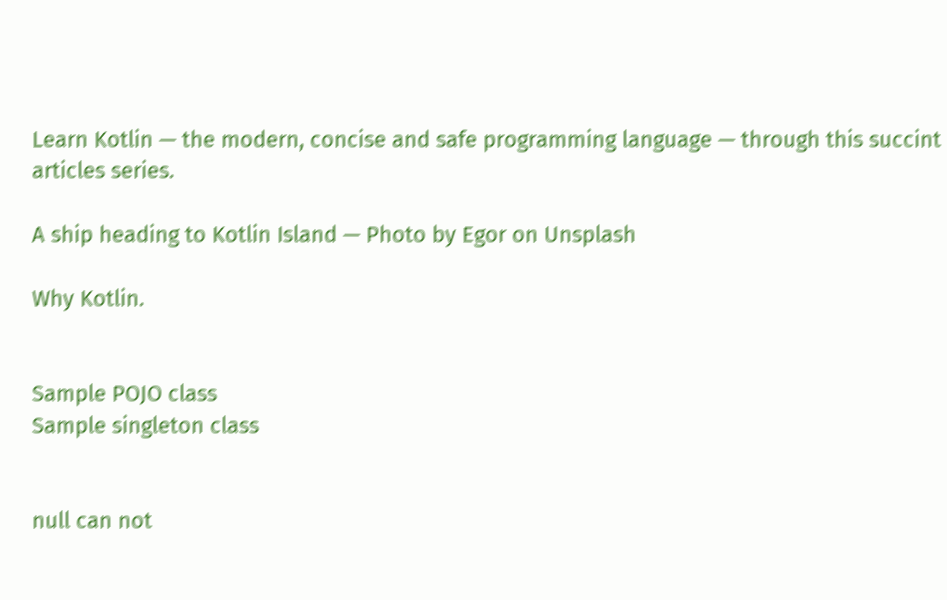Learn Kotlin — the modern, concise and safe programming language — through this succint articles series.

A ship heading to Kotlin Island — Photo by Egor on Unsplash

Why Kotlin.


Sample POJO class
Sample singleton class


null can not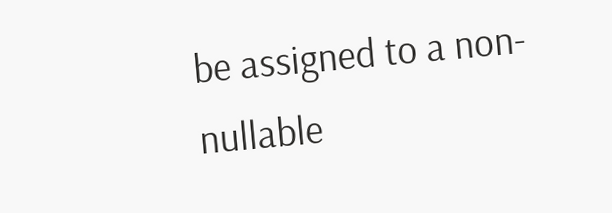be assigned to a non-nullable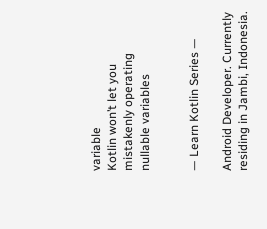variable
Kotlin won’t let you mistakenly operating nullable variables


— Learn Kotlin Series —

Android Developer. Currently residing in Jambi, Indonesia.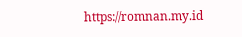https://romnan.my.id